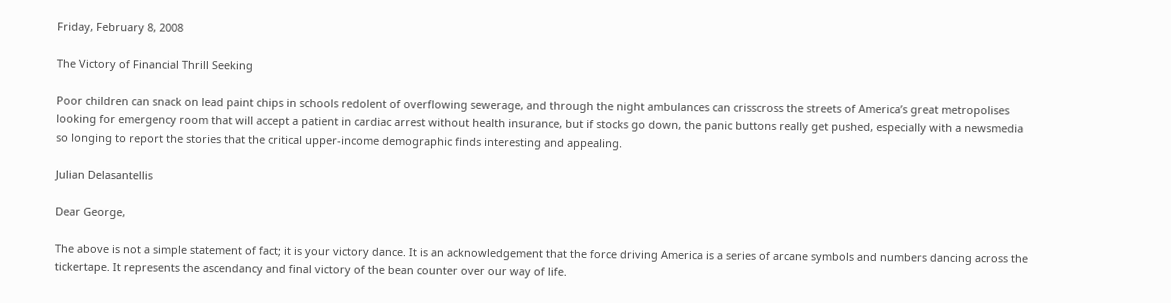Friday, February 8, 2008

The Victory of Financial Thrill Seeking

Poor children can snack on lead paint chips in schools redolent of overflowing sewerage, and through the night ambulances can crisscross the streets of America’s great metropolises looking for emergency room that will accept a patient in cardiac arrest without health insurance, but if stocks go down, the panic buttons really get pushed, especially with a newsmedia so longing to report the stories that the critical upper-income demographic finds interesting and appealing.

Julian Delasantellis

Dear George,

The above is not a simple statement of fact; it is your victory dance. It is an acknowledgement that the force driving America is a series of arcane symbols and numbers dancing across the tickertape. It represents the ascendancy and final victory of the bean counter over our way of life.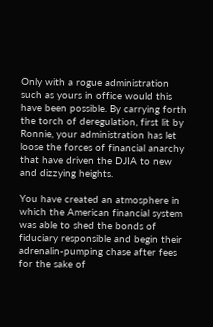Only with a rogue administration such as yours in office would this have been possible. By carrying forth the torch of deregulation, first lit by Ronnie, your administration has let loose the forces of financial anarchy that have driven the DJIA to new and dizzying heights.

You have created an atmosphere in which the American financial system was able to shed the bonds of fiduciary responsible and begin their adrenalin-pumping chase after fees for the sake of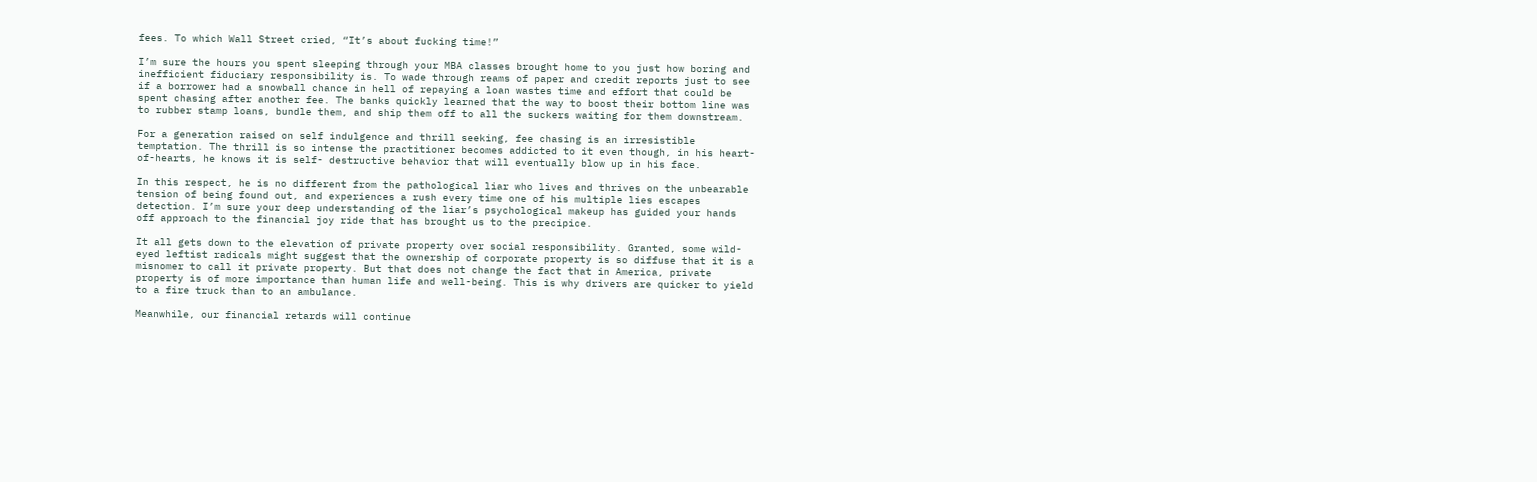fees. To which Wall Street cried, “It’s about fucking time!”

I’m sure the hours you spent sleeping through your MBA classes brought home to you just how boring and inefficient fiduciary responsibility is. To wade through reams of paper and credit reports just to see if a borrower had a snowball chance in hell of repaying a loan wastes time and effort that could be spent chasing after another fee. The banks quickly learned that the way to boost their bottom line was to rubber stamp loans, bundle them, and ship them off to all the suckers waiting for them downstream.

For a generation raised on self indulgence and thrill seeking, fee chasing is an irresistible temptation. The thrill is so intense the practitioner becomes addicted to it even though, in his heart-of-hearts, he knows it is self- destructive behavior that will eventually blow up in his face.

In this respect, he is no different from the pathological liar who lives and thrives on the unbearable tension of being found out, and experiences a rush every time one of his multiple lies escapes detection. I’m sure your deep understanding of the liar’s psychological makeup has guided your hands off approach to the financial joy ride that has brought us to the precipice.

It all gets down to the elevation of private property over social responsibility. Granted, some wild-eyed leftist radicals might suggest that the ownership of corporate property is so diffuse that it is a misnomer to call it private property. But that does not change the fact that in America, private property is of more importance than human life and well-being. This is why drivers are quicker to yield to a fire truck than to an ambulance.

Meanwhile, our financial retards will continue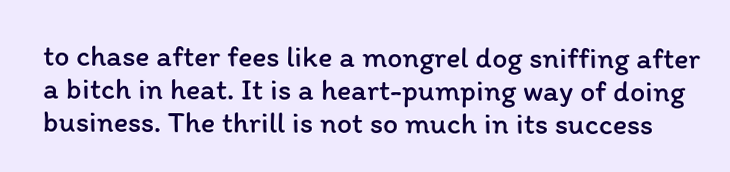to chase after fees like a mongrel dog sniffing after a bitch in heat. It is a heart-pumping way of doing business. The thrill is not so much in its success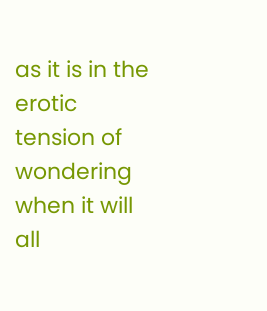as it is in the erotic tension of wondering when it will all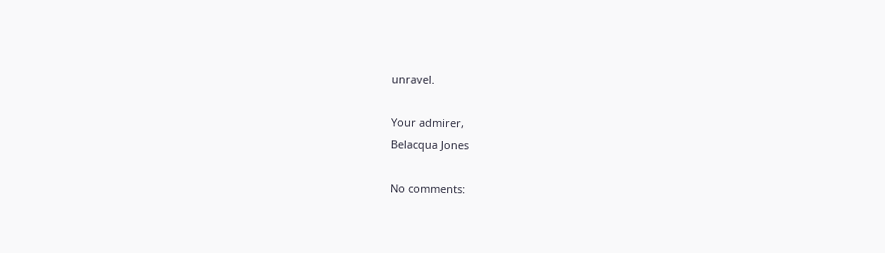unravel.

Your admirer,
Belacqua Jones

No comments: